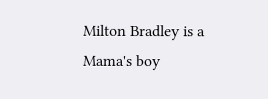Milton Bradley is a Mama's boy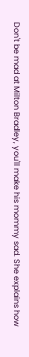Don't be mad at Milton Bradley, you'll make his mommy sad. She explains how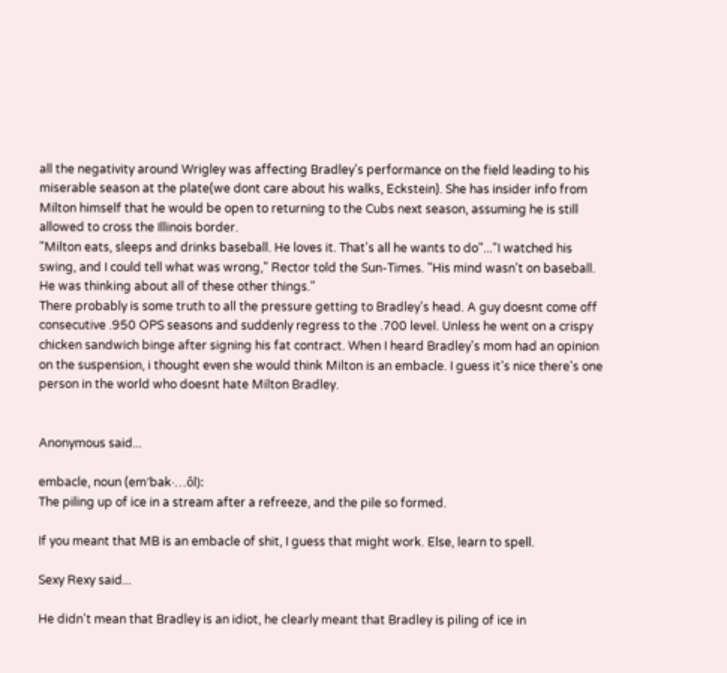all the negativity around Wrigley was affecting Bradley's performance on the field leading to his miserable season at the plate(we dont care about his walks, Eckstein). She has insider info from Milton himself that he would be open to returning to the Cubs next season, assuming he is still allowed to cross the Illinois border.
"Milton eats, sleeps and drinks baseball. He loves it. That's all he wants to do"..."I watched his swing, and I could tell what was wrong," Rector told the Sun-Times. "His mind wasn't on baseball. He was thinking about all of these other things."
There probably is some truth to all the pressure getting to Bradley's head. A guy doesnt come off consecutive .950 OPS seasons and suddenly regress to the .700 level. Unless he went on a crispy chicken sandwich binge after signing his fat contract. When I heard Bradley's mom had an opinion on the suspension, i thought even she would think Milton is an embacle. I guess it's nice there's one person in the world who doesnt hate Milton Bradley.


Anonymous said...

embacle, noun (em′bak·…ôl):
The piling up of ice in a stream after a refreeze, and the pile so formed.

If you meant that MB is an embacle of shit, I guess that might work. Else, learn to spell.

Sexy Rexy said...

He didn't mean that Bradley is an idiot, he clearly meant that Bradley is piling of ice in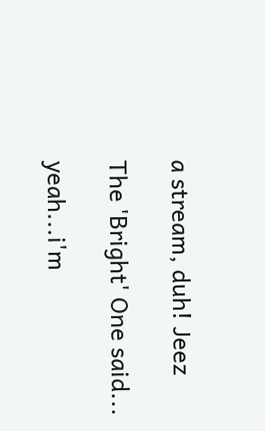a stream, duh! Jeez

The 'Bright' One said...

yeah...i'm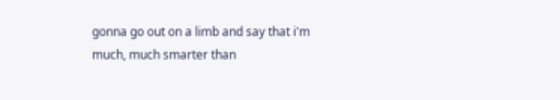gonna go out on a limb and say that i'm much, much smarter than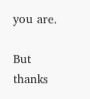you are.

But thanks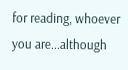for reading, whoever you are...although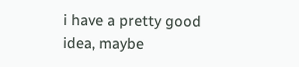i have a pretty good idea, maybe